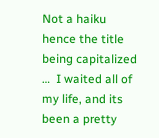Not a haiku hence the title being capitalized …  I waited all of my life, and its been a pretty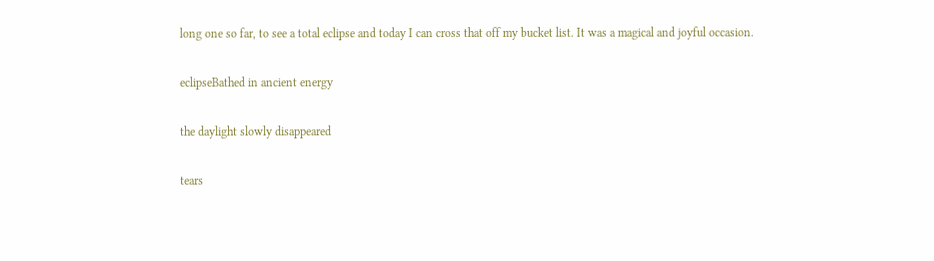long one so far, to see a total eclipse and today I can cross that off my bucket list. It was a magical and joyful occasion.

eclipseBathed in ancient energy

the daylight slowly disappeared

tears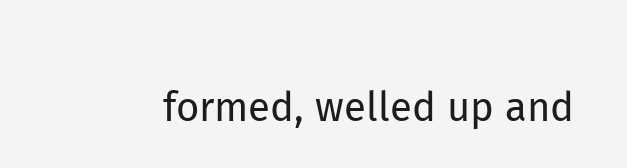formed, welled up and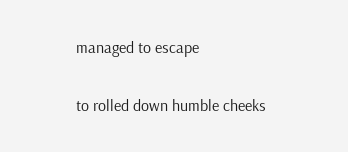managed to escape

to rolled down humble cheeks